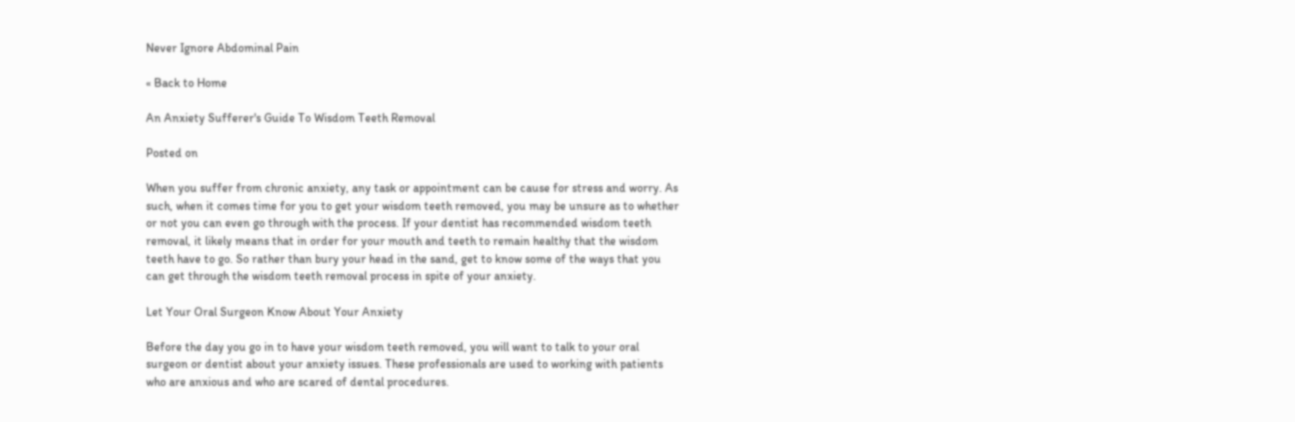Never Ignore Abdominal Pain

« Back to Home

An Anxiety Sufferer's Guide To Wisdom Teeth Removal

Posted on

When you suffer from chronic anxiety, any task or appointment can be cause for stress and worry. As such, when it comes time for you to get your wisdom teeth removed, you may be unsure as to whether or not you can even go through with the process. If your dentist has recommended wisdom teeth removal, it likely means that in order for your mouth and teeth to remain healthy that the wisdom teeth have to go. So rather than bury your head in the sand, get to know some of the ways that you can get through the wisdom teeth removal process in spite of your anxiety.

Let Your Oral Surgeon Know About Your Anxiety

Before the day you go in to have your wisdom teeth removed, you will want to talk to your oral surgeon or dentist about your anxiety issues. These professionals are used to working with patients who are anxious and who are scared of dental procedures.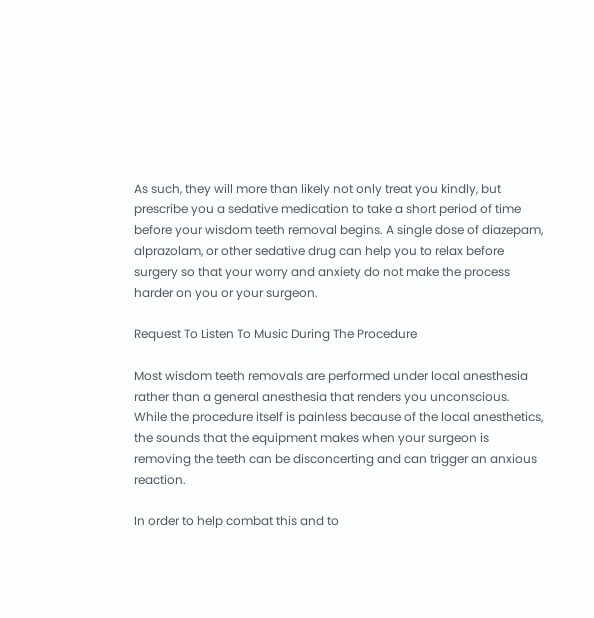As such, they will more than likely not only treat you kindly, but prescribe you a sedative medication to take a short period of time before your wisdom teeth removal begins. A single dose of diazepam, alprazolam, or other sedative drug can help you to relax before surgery so that your worry and anxiety do not make the process harder on you or your surgeon.

Request To Listen To Music During The Procedure

Most wisdom teeth removals are performed under local anesthesia rather than a general anesthesia that renders you unconscious. While the procedure itself is painless because of the local anesthetics, the sounds that the equipment makes when your surgeon is removing the teeth can be disconcerting and can trigger an anxious reaction.

In order to help combat this and to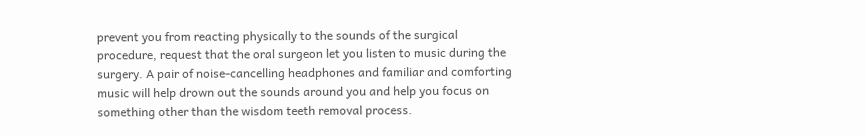prevent you from reacting physically to the sounds of the surgical procedure, request that the oral surgeon let you listen to music during the surgery. A pair of noise-cancelling headphones and familiar and comforting music will help drown out the sounds around you and help you focus on something other than the wisdom teeth removal process.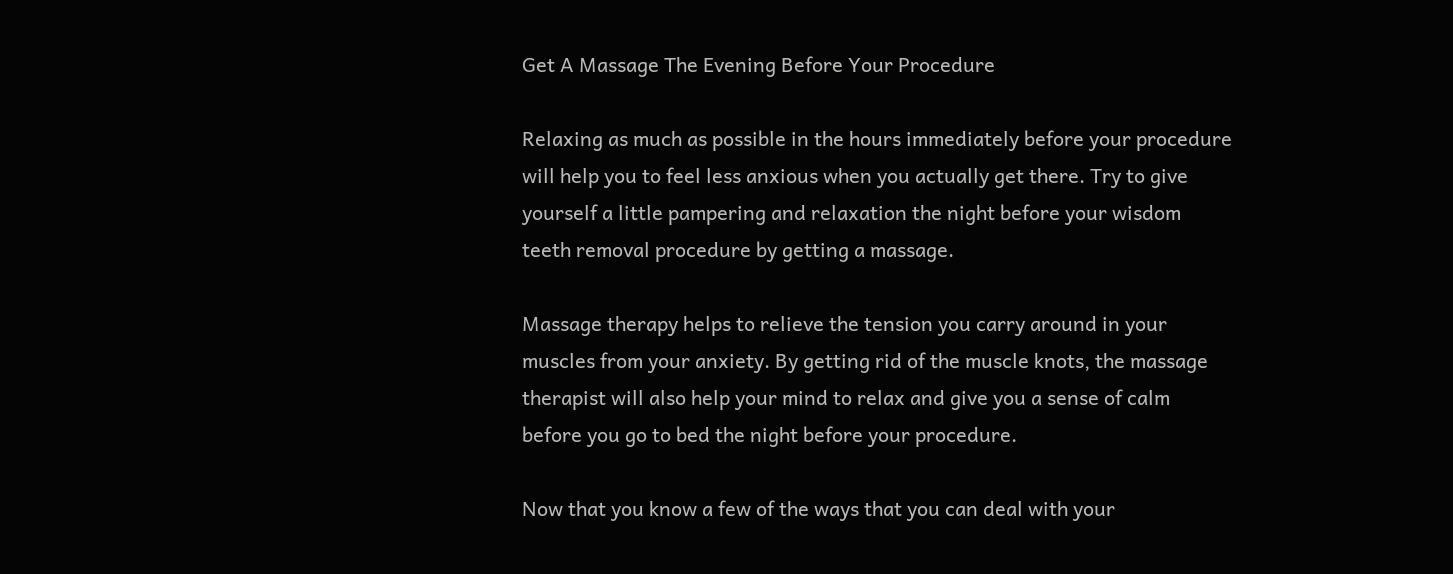Get A Massage The Evening Before Your Procedure

Relaxing as much as possible in the hours immediately before your procedure will help you to feel less anxious when you actually get there. Try to give yourself a little pampering and relaxation the night before your wisdom teeth removal procedure by getting a massage.

Massage therapy helps to relieve the tension you carry around in your muscles from your anxiety. By getting rid of the muscle knots, the massage therapist will also help your mind to relax and give you a sense of calm before you go to bed the night before your procedure.

Now that you know a few of the ways that you can deal with your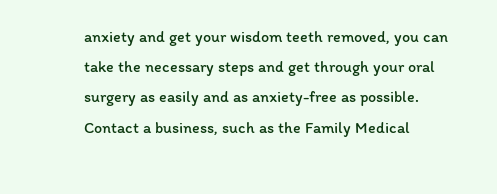anxiety and get your wisdom teeth removed, you can take the necessary steps and get through your oral surgery as easily and as anxiety-free as possible. Contact a business, such as the Family Medical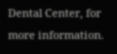Dental Center, for more information.